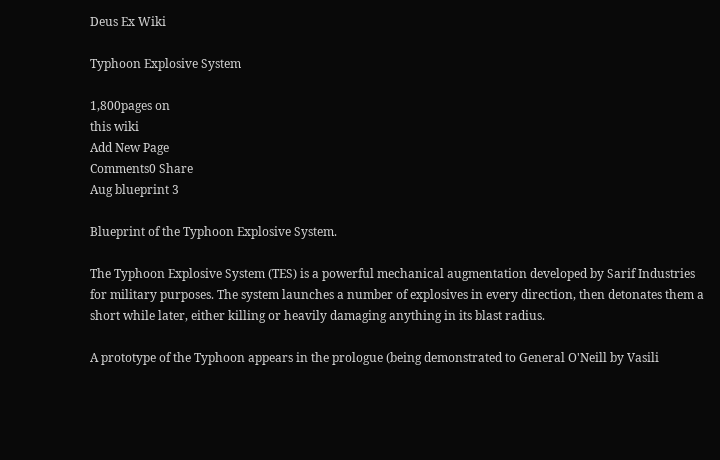Deus Ex Wiki

Typhoon Explosive System

1,800pages on
this wiki
Add New Page
Comments0 Share
Aug blueprint 3

Blueprint of the Typhoon Explosive System.

The Typhoon Explosive System (TES) is a powerful mechanical augmentation developed by Sarif Industries for military purposes. The system launches a number of explosives in every direction, then detonates them a short while later, either killing or heavily damaging anything in its blast radius.

A prototype of the Typhoon appears in the prologue (being demonstrated to General O'Neill by Vasili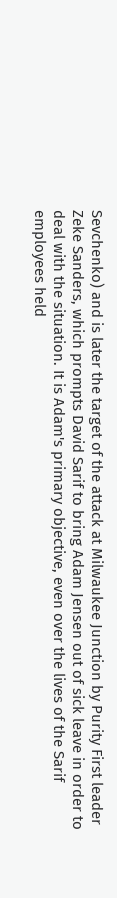Sevchenko) and is later the target of the attack at Milwaukee Junction by Purity First leader Zeke Sanders, which prompts David Sarif to bring Adam Jensen out of sick leave in order to deal with the situation. It is Adam's primary objective, even over the lives of the Sarif employees held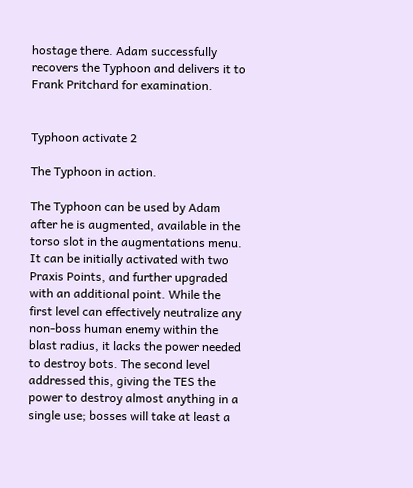hostage there. Adam successfully recovers the Typhoon and delivers it to Frank Pritchard for examination.


Typhoon activate 2

The Typhoon in action.

The Typhoon can be used by Adam after he is augmented, available in the torso slot in the augmentations menu. It can be initially activated with two Praxis Points, and further upgraded with an additional point. While the first level can effectively neutralize any non-boss human enemy within the blast radius, it lacks the power needed to destroy bots. The second level addressed this, giving the TES the power to destroy almost anything in a single use; bosses will take at least a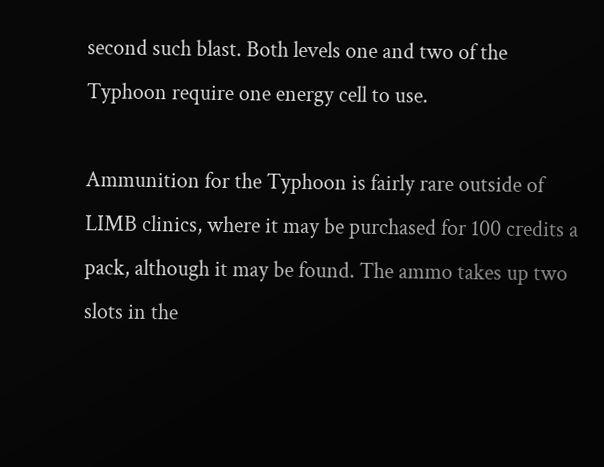second such blast. Both levels one and two of the Typhoon require one energy cell to use.

Ammunition for the Typhoon is fairly rare outside of LIMB clinics, where it may be purchased for 100 credits a pack, although it may be found. The ammo takes up two slots in the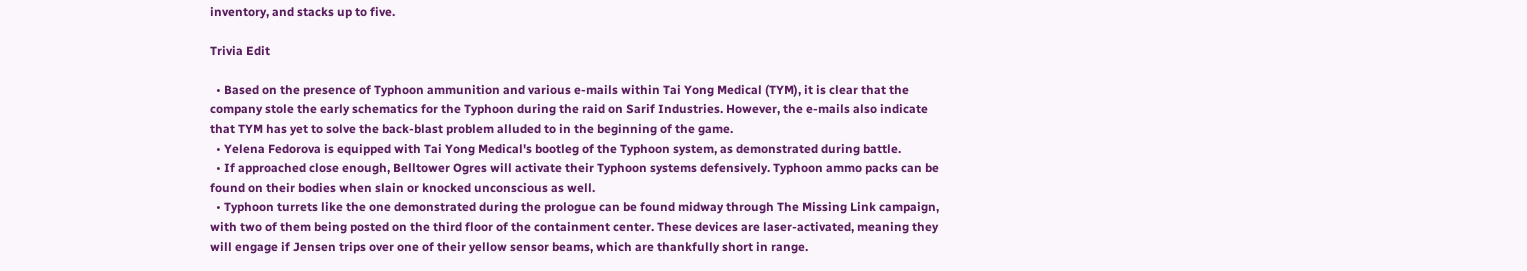inventory, and stacks up to five.

Trivia Edit

  • Based on the presence of Typhoon ammunition and various e-mails within Tai Yong Medical (TYM), it is clear that the company stole the early schematics for the Typhoon during the raid on Sarif Industries. However, the e-mails also indicate that TYM has yet to solve the back-blast problem alluded to in the beginning of the game.
  • Yelena Fedorova is equipped with Tai Yong Medical's bootleg of the Typhoon system, as demonstrated during battle.
  • If approached close enough, Belltower Ogres will activate their Typhoon systems defensively. Typhoon ammo packs can be found on their bodies when slain or knocked unconscious as well.
  • Typhoon turrets like the one demonstrated during the prologue can be found midway through The Missing Link campaign, with two of them being posted on the third floor of the containment center. These devices are laser-activated, meaning they will engage if Jensen trips over one of their yellow sensor beams, which are thankfully short in range.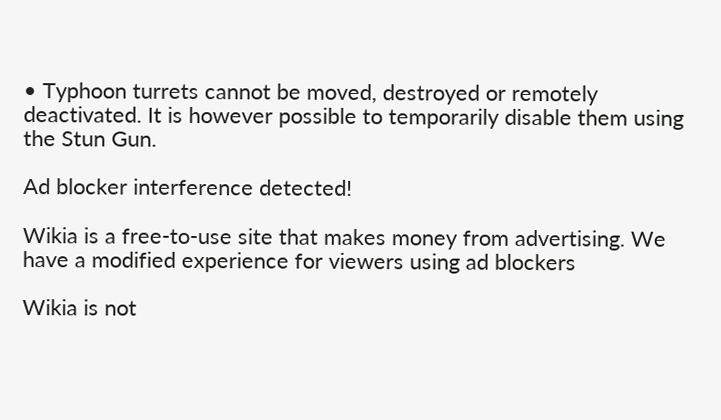• Typhoon turrets cannot be moved, destroyed or remotely deactivated. It is however possible to temporarily disable them using the Stun Gun.

Ad blocker interference detected!

Wikia is a free-to-use site that makes money from advertising. We have a modified experience for viewers using ad blockers

Wikia is not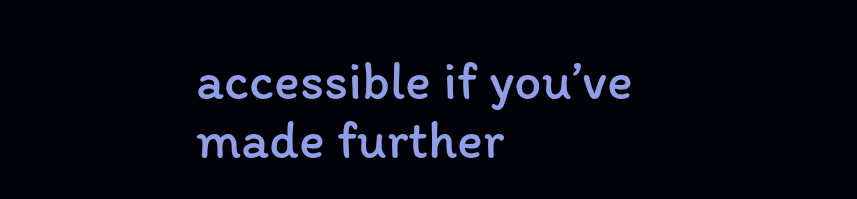accessible if you’ve made further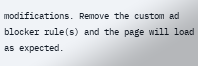modifications. Remove the custom ad blocker rule(s) and the page will load as expected.